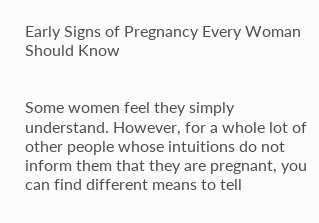Early Signs of Pregnancy Every Woman Should Know


Some women feel they simply understand. However, for a whole lot of other people whose intuitions do not inform them that they are pregnant, you can find different means to tell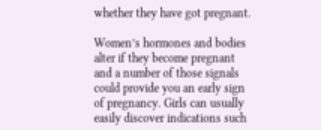whether they have got pregnant.

Women’s hormones and bodies alter if they become pregnant and a number of those signals could provide you an early sign of pregnancy. Girls can usually easily discover indications such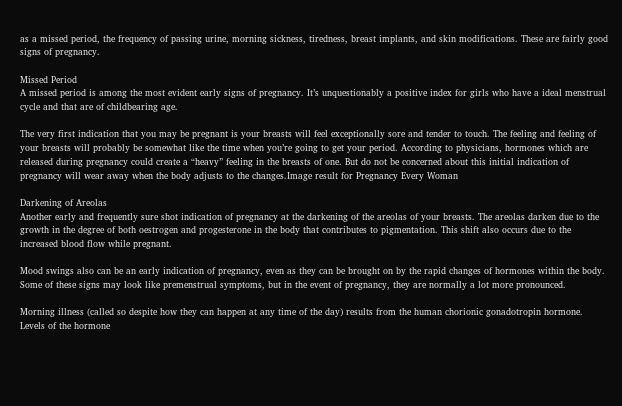as a missed period, the frequency of passing urine, morning sickness, tiredness, breast implants, and skin modifications. These are fairly good signs of pregnancy.

Missed Period
A missed period is among the most evident early signs of pregnancy. It’s unquestionably a positive index for girls who have a ideal menstrual cycle and that are of childbearing age.

The very first indication that you may be pregnant is your breasts will feel exceptionally sore and tender to touch. The feeling and feeling of your breasts will probably be somewhat like the time when you’re going to get your period. According to physicians, hormones which are released during pregnancy could create a “heavy” feeling in the breasts of one. But do not be concerned about this initial indication of pregnancy will wear away when the body adjusts to the changes.Image result for Pregnancy Every Woman

Darkening of Areolas
Another early and frequently sure shot indication of pregnancy at the darkening of the areolas of your breasts. The areolas darken due to the growth in the degree of both oestrogen and progesterone in the body that contributes to pigmentation. This shift also occurs due to the increased blood flow while pregnant.

Mood swings also can be an early indication of pregnancy, even as they can be brought on by the rapid changes of hormones within the body. Some of these signs may look like premenstrual symptoms, but in the event of pregnancy, they are normally a lot more pronounced.

Morning illness (called so despite how they can happen at any time of the day) results from the human chorionic gonadotropin hormone. Levels of the hormone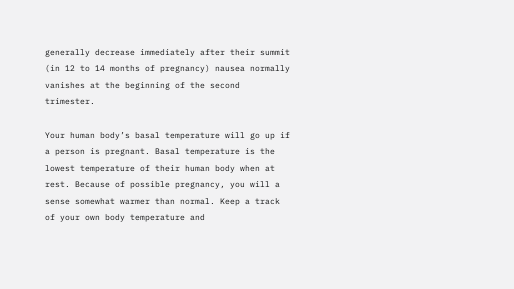generally decrease immediately after their summit (in 12 to 14 months of pregnancy) nausea normally vanishes at the beginning of the second trimester.

Your human body’s basal temperature will go up if a person is pregnant. Basal temperature is the lowest temperature of their human body when at rest. Because of possible pregnancy, you will a sense somewhat warmer than normal. Keep a track of your own body temperature and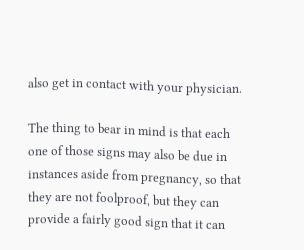also get in contact with your physician.

The thing to bear in mind is that each one of those signs may also be due in instances aside from pregnancy, so that they are not foolproof, but they can provide a fairly good sign that it can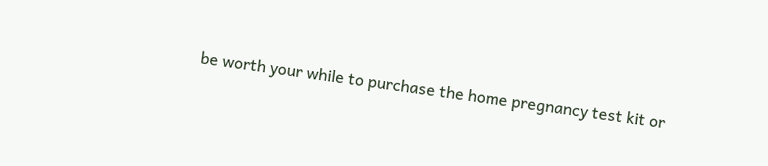be worth your while to purchase the home pregnancy test kit or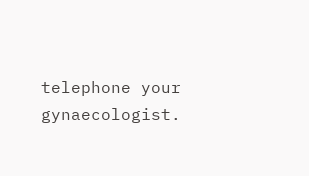telephone your gynaecologist.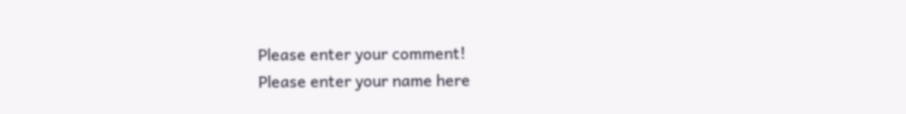Please enter your comment!
Please enter your name here